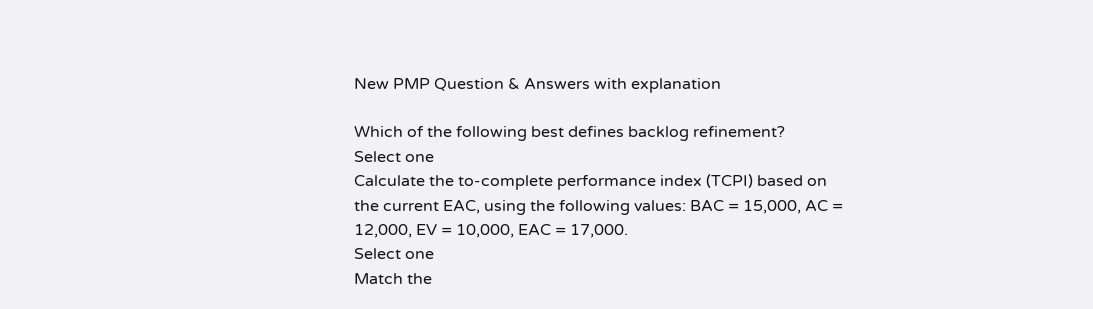New PMP Question & Answers with explanation

Which of the following best defines backlog refinement?
Select one
Calculate the to-complete performance index (TCPI) based on the current EAC, using the following values: BAC = 15,000, AC = 12,000, EV = 10,000, EAC = 17,000.
Select one
Match the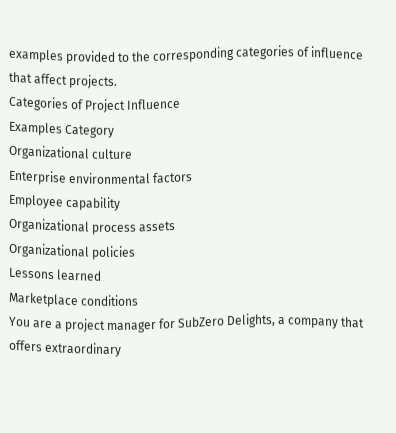examples provided to the corresponding categories of influence that affect projects.
Categories of Project Influence
Examples Category
Organizational culture
Enterprise environmental factors
Employee capability
Organizational process assets
Organizational policies
Lessons learned
Marketplace conditions
You are a project manager for SubZero Delights, a company that offers extraordinary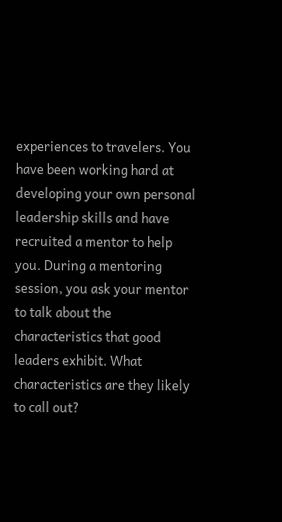experiences to travelers. You have been working hard at developing your own personal leadership skills and have recruited a mentor to help you. During a mentoring session, you ask your mentor to talk about the characteristics that good leaders exhibit. What characteristics are they likely to call out?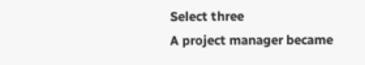Select three
A project manager became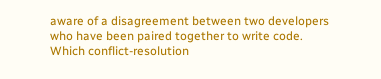aware of a disagreement between two developers who have been paired together to write code. Which conflict-resolution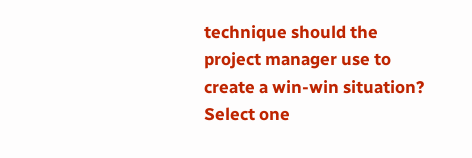technique should the project manager use to create a win-win situation?
Select one